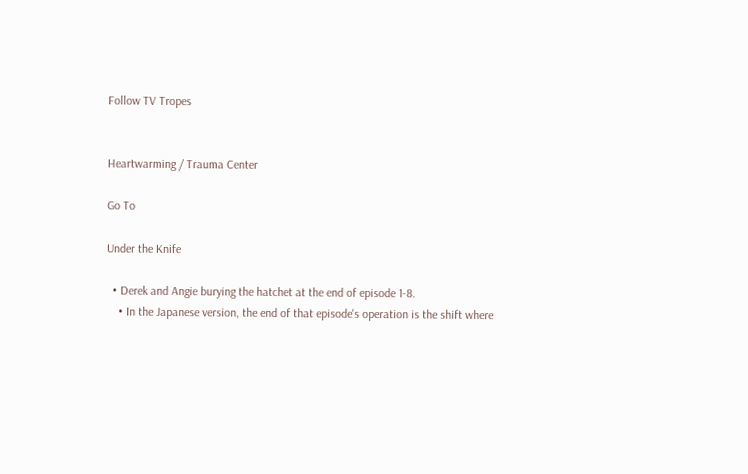Follow TV Tropes


Heartwarming / Trauma Center

Go To

Under the Knife

  • Derek and Angie burying the hatchet at the end of episode 1-8.
    • In the Japanese version, the end of that episode's operation is the shift where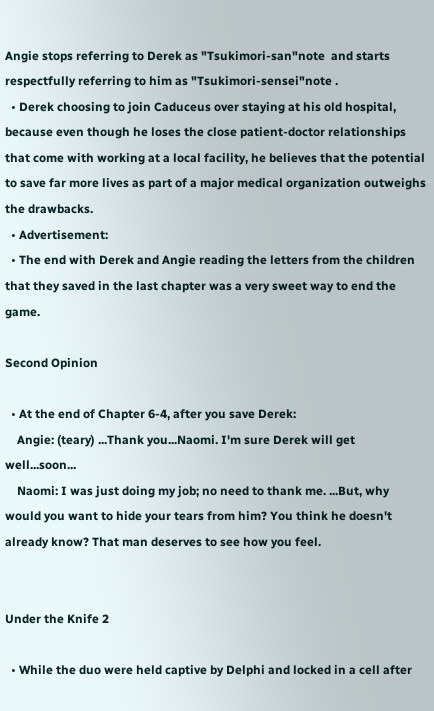Angie stops referring to Derek as "Tsukimori-san"note  and starts respectfully referring to him as "Tsukimori-sensei"note .
  • Derek choosing to join Caduceus over staying at his old hospital, because even though he loses the close patient-doctor relationships that come with working at a local facility, he believes that the potential to save far more lives as part of a major medical organization outweighs the drawbacks.
  • Advertisement:
  • The end with Derek and Angie reading the letters from the children that they saved in the last chapter was a very sweet way to end the game.

Second Opinion

  • At the end of Chapter 6-4, after you save Derek:
    Angie: (teary) ...Thank you...Naomi. I'm sure Derek will get well...soon...
    Naomi: I was just doing my job; no need to thank me. ...But, why would you want to hide your tears from him? You think he doesn't already know? That man deserves to see how you feel.


Under the Knife 2

  • While the duo were held captive by Delphi and locked in a cell after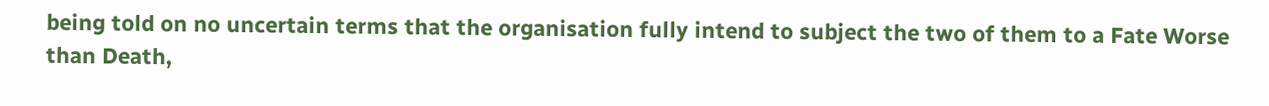being told on no uncertain terms that the organisation fully intend to subject the two of them to a Fate Worse than Death,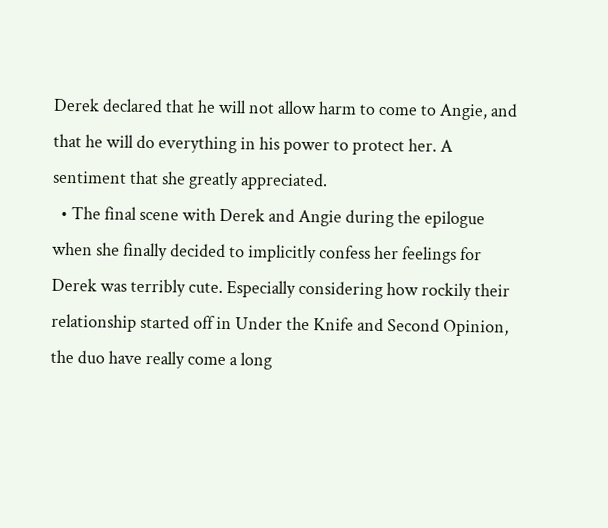Derek declared that he will not allow harm to come to Angie, and that he will do everything in his power to protect her. A sentiment that she greatly appreciated.
  • The final scene with Derek and Angie during the epilogue when she finally decided to implicitly confess her feelings for Derek was terribly cute. Especially considering how rockily their relationship started off in Under the Knife and Second Opinion, the duo have really come a long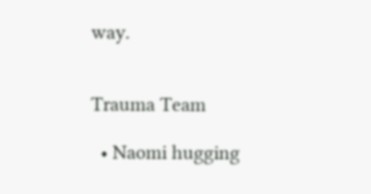way.


Trauma Team

  • Naomi hugging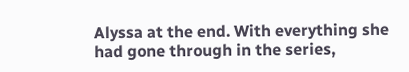Alyssa at the end. With everything she had gone through in the series,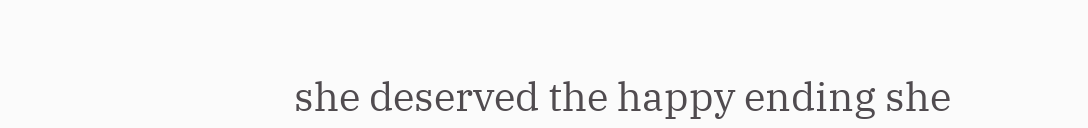she deserved the happy ending she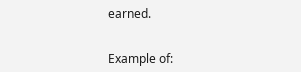earned.


Example of: